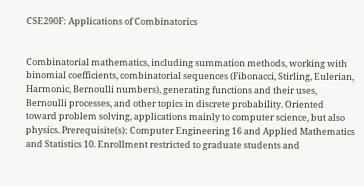CSE290F: Applications of Combinatorics


Combinatorial mathematics, including summation methods, working with binomial coefficients, combinatorial sequences (Fibonacci, Stirling, Eulerian, Harmonic, Bernoulli numbers), generating functions and their uses, Bernoulli processes, and other topics in discrete probability. Oriented toward problem solving, applications mainly to computer science, but also physics. Prerequisite(s): Computer Engineering 16 and Applied Mathematics and Statistics 10. Enrollment restricted to graduate students and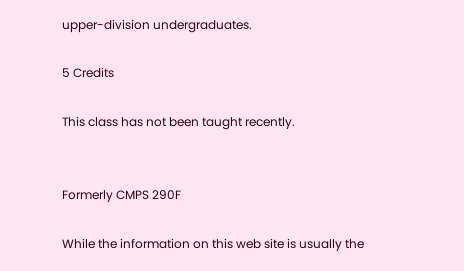upper-division undergraduates.

5 Credits

This class has not been taught recently.


Formerly CMPS 290F

While the information on this web site is usually the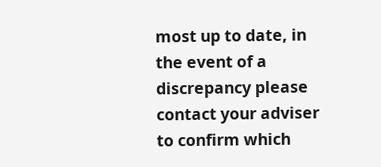most up to date, in the event of a discrepancy please contact your adviser to confirm which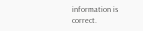information is correct.